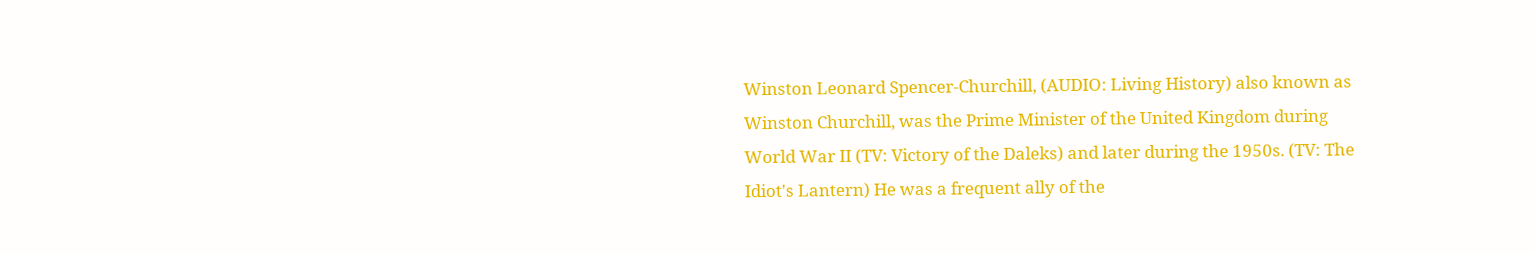Winston Leonard Spencer-Churchill, (AUDIO: Living History) also known as Winston Churchill, was the Prime Minister of the United Kingdom during World War II (TV: Victory of the Daleks) and later during the 1950s. (TV: The Idiot's Lantern) He was a frequent ally of the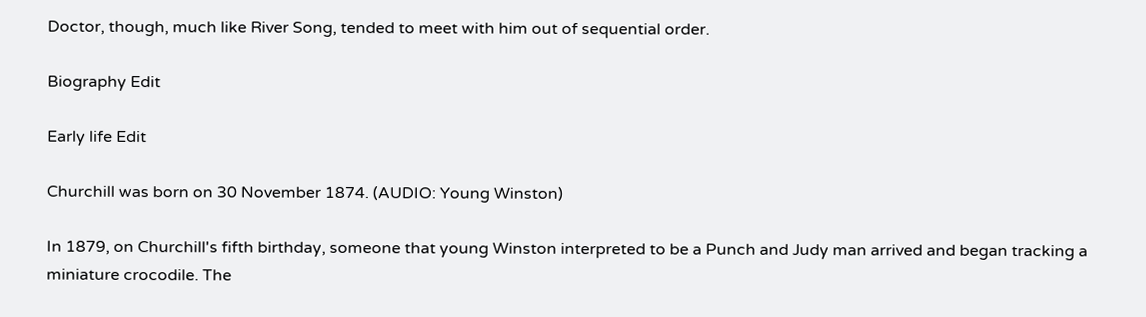Doctor, though, much like River Song, tended to meet with him out of sequential order.

Biography Edit

Early life Edit

Churchill was born on 30 November 1874. (AUDIO: Young Winston)

In 1879, on Churchill's fifth birthday, someone that young Winston interpreted to be a Punch and Judy man arrived and began tracking a miniature crocodile. The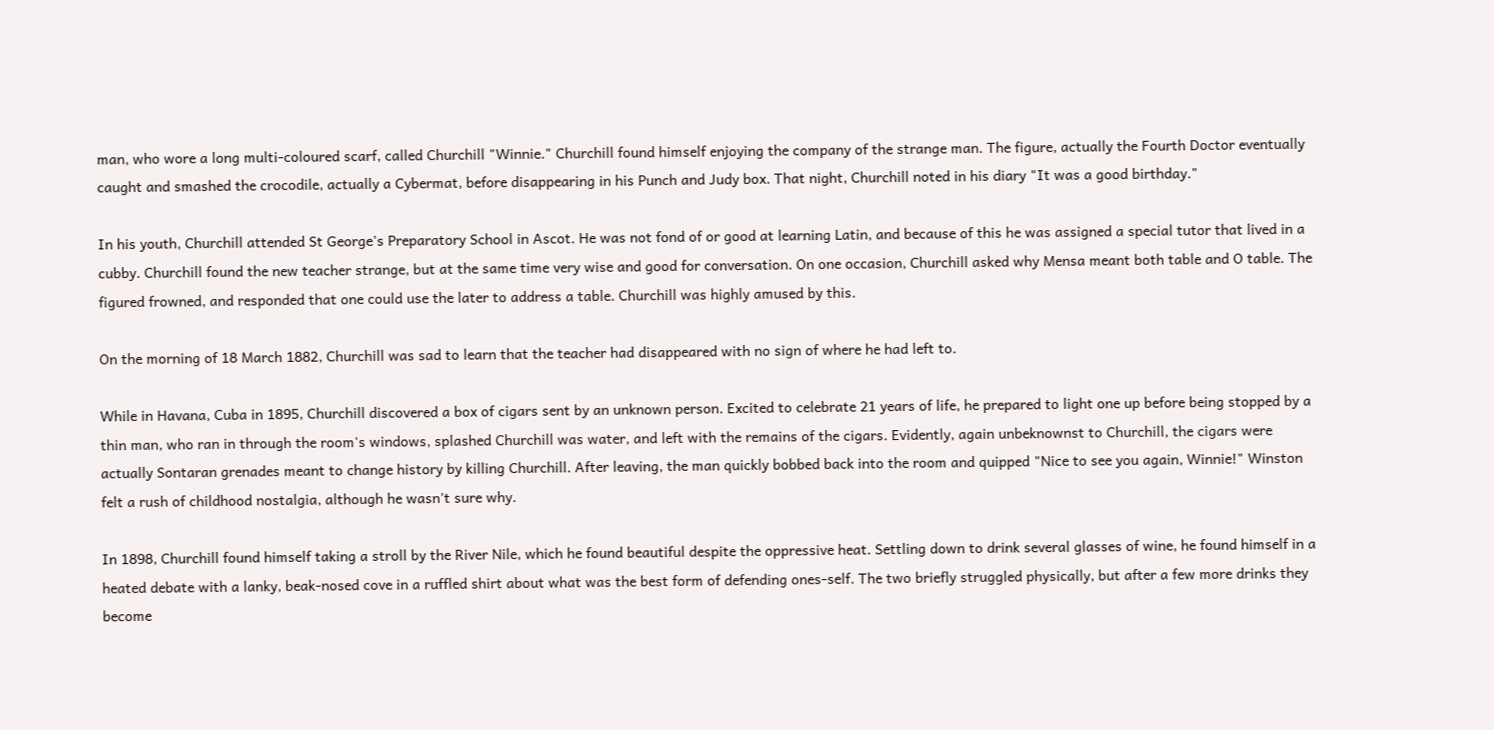man, who wore a long multi-coloured scarf, called Churchill "Winnie." Churchill found himself enjoying the company of the strange man. The figure, actually the Fourth Doctor eventually caught and smashed the crocodile, actually a Cybermat, before disappearing in his Punch and Judy box. That night, Churchill noted in his diary "It was a good birthday."

In his youth, Churchill attended St George's Preparatory School in Ascot. He was not fond of or good at learning Latin, and because of this he was assigned a special tutor that lived in a cubby. Churchill found the new teacher strange, but at the same time very wise and good for conversation. On one occasion, Churchill asked why Mensa meant both table and O table. The figured frowned, and responded that one could use the later to address a table. Churchill was highly amused by this.

On the morning of 18 March 1882, Churchill was sad to learn that the teacher had disappeared with no sign of where he had left to.

While in Havana, Cuba in 1895, Churchill discovered a box of cigars sent by an unknown person. Excited to celebrate 21 years of life, he prepared to light one up before being stopped by a thin man, who ran in through the room's windows, splashed Churchill was water, and left with the remains of the cigars. Evidently, again unbeknownst to Churchill, the cigars were actually Sontaran grenades meant to change history by killing Churchill. After leaving, the man quickly bobbed back into the room and quipped "Nice to see you again, Winnie!" Winston felt a rush of childhood nostalgia, although he wasn't sure why.

In 1898, Churchill found himself taking a stroll by the River Nile, which he found beautiful despite the oppressive heat. Settling down to drink several glasses of wine, he found himself in a heated debate with a lanky, beak-nosed cove in a ruffled shirt about what was the best form of defending ones-self. The two briefly struggled physically, but after a few more drinks they become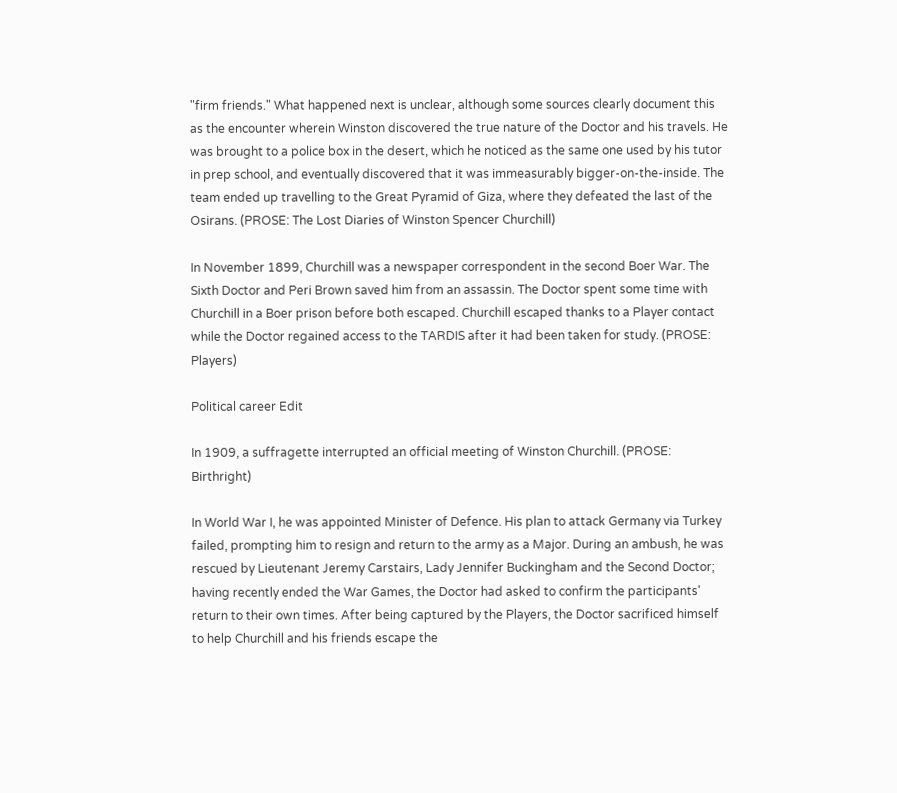"firm friends." What happened next is unclear, although some sources clearly document this as the encounter wherein Winston discovered the true nature of the Doctor and his travels. He was brought to a police box in the desert, which he noticed as the same one used by his tutor in prep school, and eventually discovered that it was immeasurably bigger-on-the-inside. The team ended up travelling to the Great Pyramid of Giza, where they defeated the last of the Osirans. (PROSE: The Lost Diaries of Winston Spencer Churchill)

In November 1899, Churchill was a newspaper correspondent in the second Boer War. The Sixth Doctor and Peri Brown saved him from an assassin. The Doctor spent some time with Churchill in a Boer prison before both escaped. Churchill escaped thanks to a Player contact while the Doctor regained access to the TARDIS after it had been taken for study. (PROSE: Players)

Political career Edit

In 1909, a suffragette interrupted an official meeting of Winston Churchill. (PROSE: Birthright)

In World War I, he was appointed Minister of Defence. His plan to attack Germany via Turkey failed, prompting him to resign and return to the army as a Major. During an ambush, he was rescued by Lieutenant Jeremy Carstairs, Lady Jennifer Buckingham and the Second Doctor; having recently ended the War Games, the Doctor had asked to confirm the participants' return to their own times. After being captured by the Players, the Doctor sacrificed himself to help Churchill and his friends escape the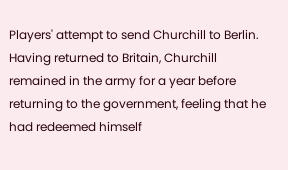Players' attempt to send Churchill to Berlin. Having returned to Britain, Churchill remained in the army for a year before returning to the government, feeling that he had redeemed himself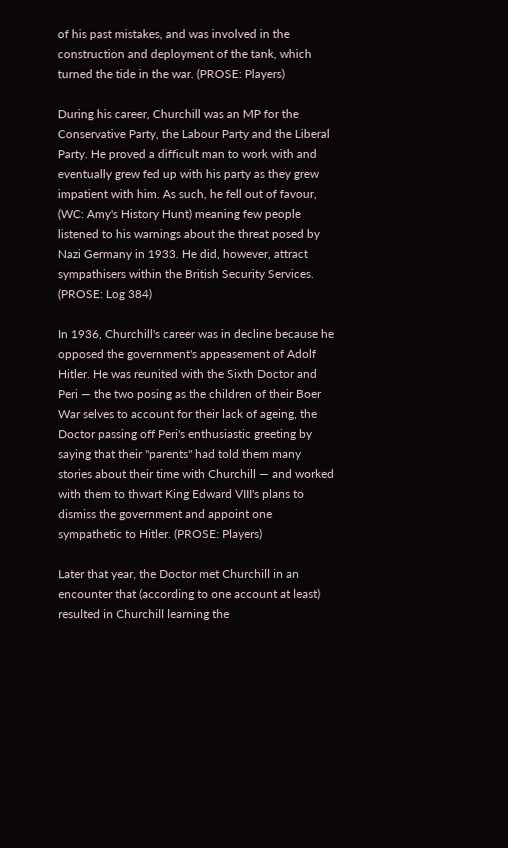of his past mistakes, and was involved in the construction and deployment of the tank, which turned the tide in the war. (PROSE: Players)

During his career, Churchill was an MP for the Conservative Party, the Labour Party and the Liberal Party. He proved a difficult man to work with and eventually grew fed up with his party as they grew impatient with him. As such, he fell out of favour, (WC: Amy's History Hunt) meaning few people listened to his warnings about the threat posed by Nazi Germany in 1933. He did, however, attract sympathisers within the British Security Services. (PROSE: Log 384)

In 1936, Churchill's career was in decline because he opposed the government's appeasement of Adolf Hitler. He was reunited with the Sixth Doctor and Peri — the two posing as the children of their Boer War selves to account for their lack of ageing, the Doctor passing off Peri's enthusiastic greeting by saying that their "parents" had told them many stories about their time with Churchill — and worked with them to thwart King Edward VIII's plans to dismiss the government and appoint one sympathetic to Hitler. (PROSE: Players)

Later that year, the Doctor met Churchill in an encounter that (according to one account at least) resulted in Churchill learning the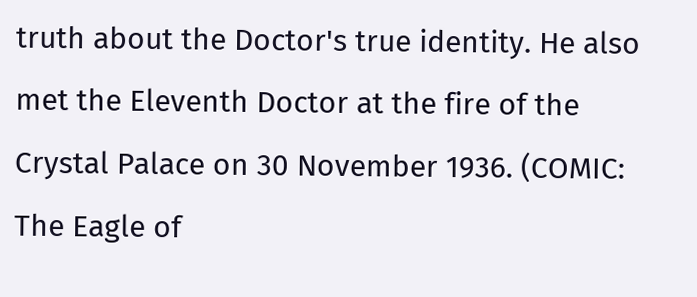truth about the Doctor's true identity. He also met the Eleventh Doctor at the fire of the Crystal Palace on 30 November 1936. (COMIC: The Eagle of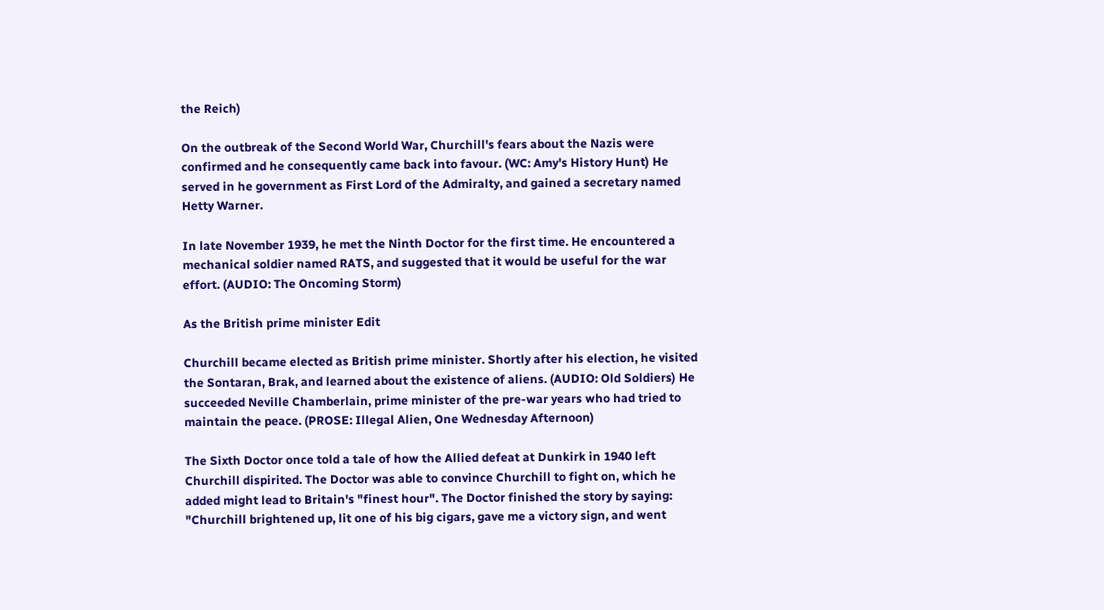the Reich)

On the outbreak of the Second World War, Churchill's fears about the Nazis were confirmed and he consequently came back into favour. (WC: Amy's History Hunt) He served in he government as First Lord of the Admiralty, and gained a secretary named Hetty Warner.

In late November 1939, he met the Ninth Doctor for the first time. He encountered a mechanical soldier named RATS, and suggested that it would be useful for the war effort. (AUDIO: The Oncoming Storm)

As the British prime minister Edit

Churchill became elected as British prime minister. Shortly after his election, he visited the Sontaran, Brak, and learned about the existence of aliens. (AUDIO: Old Soldiers) He succeeded Neville Chamberlain, prime minister of the pre-war years who had tried to maintain the peace. (PROSE: Illegal Alien, One Wednesday Afternoon)

The Sixth Doctor once told a tale of how the Allied defeat at Dunkirk in 1940 left Churchill dispirited. The Doctor was able to convince Churchill to fight on, which he added might lead to Britain's "finest hour". The Doctor finished the story by saying: "Churchill brightened up, lit one of his big cigars, gave me a victory sign, and went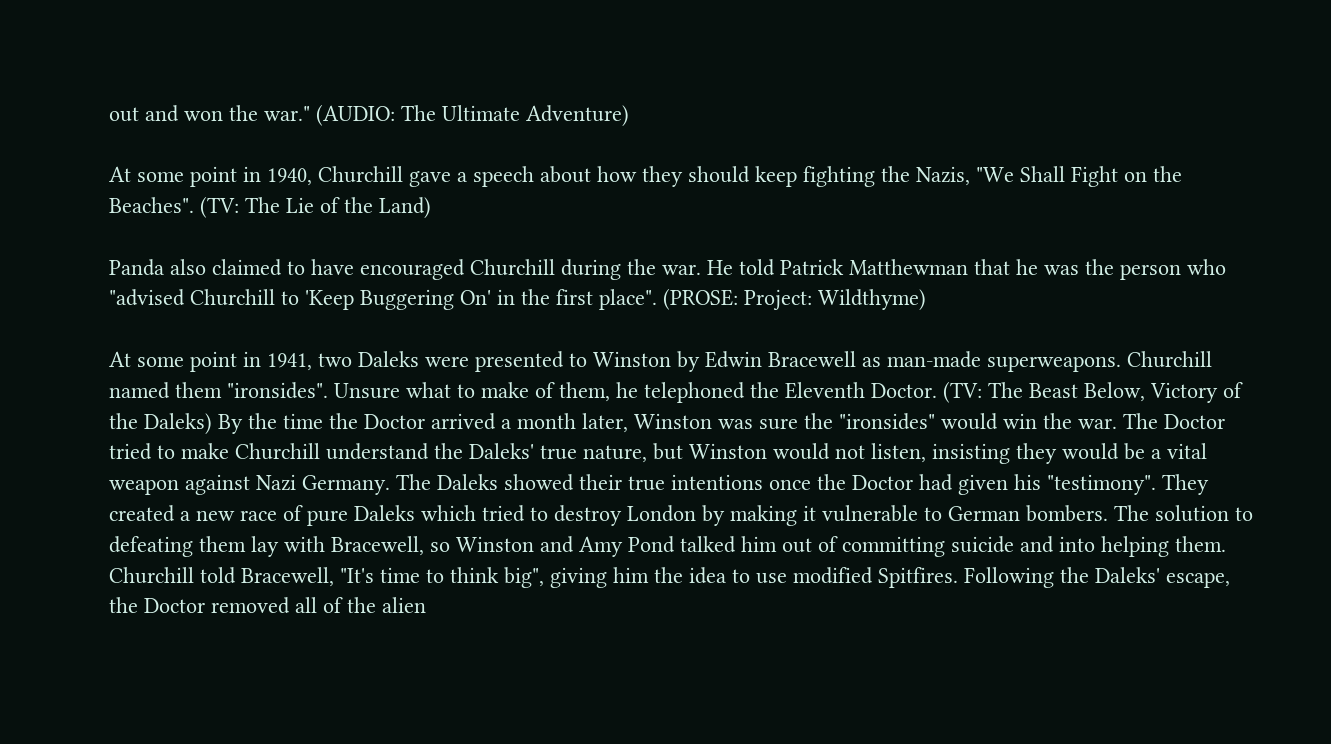out and won the war." (AUDIO: The Ultimate Adventure)

At some point in 1940, Churchill gave a speech about how they should keep fighting the Nazis, "We Shall Fight on the Beaches". (TV: The Lie of the Land)

Panda also claimed to have encouraged Churchill during the war. He told Patrick Matthewman that he was the person who "advised Churchill to 'Keep Buggering On' in the first place". (PROSE: Project: Wildthyme)

At some point in 1941, two Daleks were presented to Winston by Edwin Bracewell as man-made superweapons. Churchill named them "ironsides". Unsure what to make of them, he telephoned the Eleventh Doctor. (TV: The Beast Below, Victory of the Daleks) By the time the Doctor arrived a month later, Winston was sure the "ironsides" would win the war. The Doctor tried to make Churchill understand the Daleks' true nature, but Winston would not listen, insisting they would be a vital weapon against Nazi Germany. The Daleks showed their true intentions once the Doctor had given his "testimony". They created a new race of pure Daleks which tried to destroy London by making it vulnerable to German bombers. The solution to defeating them lay with Bracewell, so Winston and Amy Pond talked him out of committing suicide and into helping them. Churchill told Bracewell, "It's time to think big", giving him the idea to use modified Spitfires. Following the Daleks' escape, the Doctor removed all of the alien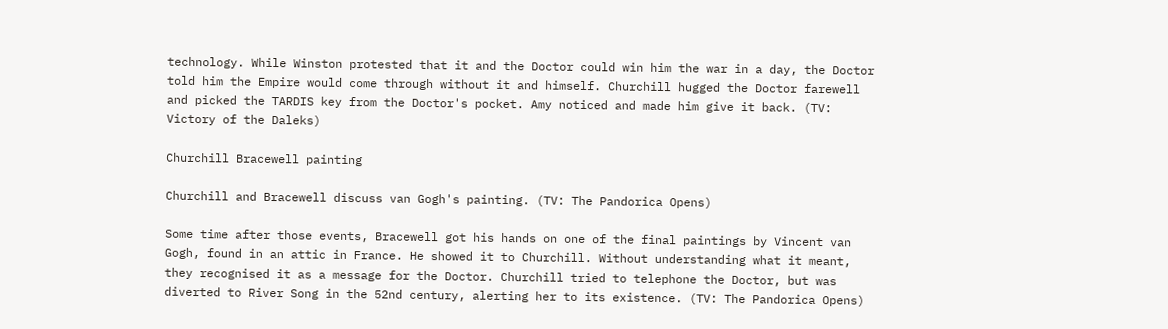technology. While Winston protested that it and the Doctor could win him the war in a day, the Doctor told him the Empire would come through without it and himself. Churchill hugged the Doctor farewell and picked the TARDIS key from the Doctor's pocket. Amy noticed and made him give it back. (TV: Victory of the Daleks)

Churchill Bracewell painting

Churchill and Bracewell discuss van Gogh's painting. (TV: The Pandorica Opens)

Some time after those events, Bracewell got his hands on one of the final paintings by Vincent van Gogh, found in an attic in France. He showed it to Churchill. Without understanding what it meant, they recognised it as a message for the Doctor. Churchill tried to telephone the Doctor, but was diverted to River Song in the 52nd century, alerting her to its existence. (TV: The Pandorica Opens)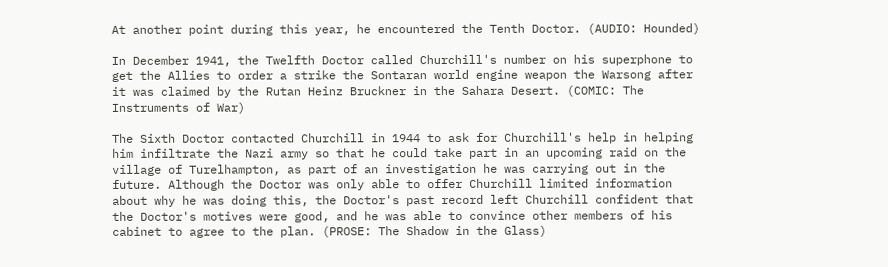At another point during this year, he encountered the Tenth Doctor. (AUDIO: Hounded)

In December 1941, the Twelfth Doctor called Churchill's number on his superphone to get the Allies to order a strike the Sontaran world engine weapon the Warsong after it was claimed by the Rutan Heinz Bruckner in the Sahara Desert. (COMIC: The Instruments of War)

The Sixth Doctor contacted Churchill in 1944 to ask for Churchill's help in helping him infiltrate the Nazi army so that he could take part in an upcoming raid on the village of Turelhampton, as part of an investigation he was carrying out in the future. Although the Doctor was only able to offer Churchill limited information about why he was doing this, the Doctor's past record left Churchill confident that the Doctor's motives were good, and he was able to convince other members of his cabinet to agree to the plan. (PROSE: The Shadow in the Glass)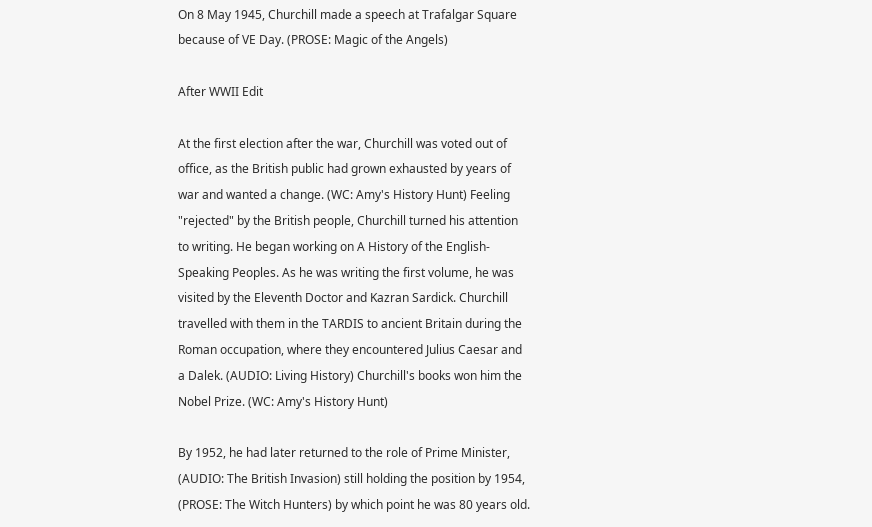On 8 May 1945, Churchill made a speech at Trafalgar Square because of VE Day. (PROSE: Magic of the Angels)

After WWII Edit

At the first election after the war, Churchill was voted out of office, as the British public had grown exhausted by years of war and wanted a change. (WC: Amy's History Hunt) Feeling "rejected" by the British people, Churchill turned his attention to writing. He began working on A History of the English-Speaking Peoples. As he was writing the first volume, he was visited by the Eleventh Doctor and Kazran Sardick. Churchill travelled with them in the TARDIS to ancient Britain during the Roman occupation, where they encountered Julius Caesar and a Dalek. (AUDIO: Living History) Churchill's books won him the Nobel Prize. (WC: Amy's History Hunt)

By 1952, he had later returned to the role of Prime Minister, (AUDIO: The British Invasion) still holding the position by 1954, (PROSE: The Witch Hunters) by which point he was 80 years old.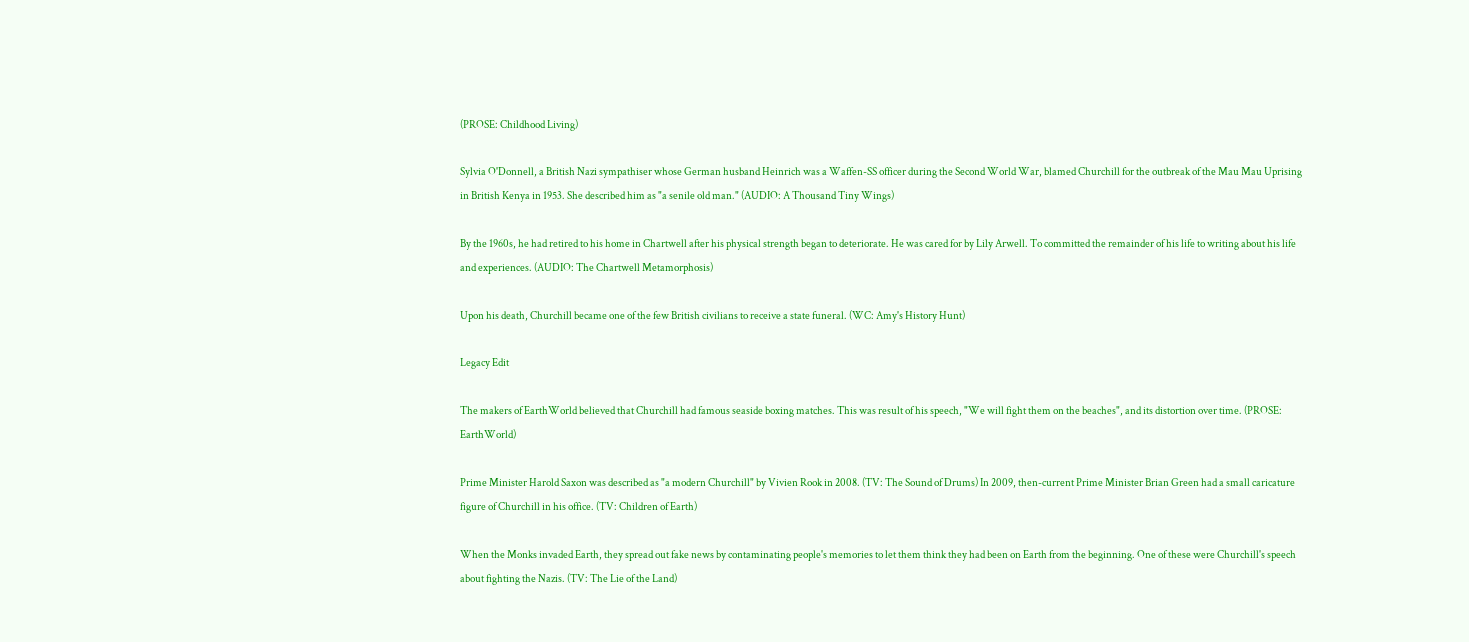(PROSE: Childhood Living)

Sylvia O'Donnell, a British Nazi sympathiser whose German husband Heinrich was a Waffen-SS officer during the Second World War, blamed Churchill for the outbreak of the Mau Mau Uprising in British Kenya in 1953. She described him as "a senile old man." (AUDIO: A Thousand Tiny Wings)

By the 1960s, he had retired to his home in Chartwell after his physical strength began to deteriorate. He was cared for by Lily Arwell. To committed the remainder of his life to writing about his life and experiences. (AUDIO: The Chartwell Metamorphosis)

Upon his death, Churchill became one of the few British civilians to receive a state funeral. (WC: Amy's History Hunt)

Legacy Edit

The makers of EarthWorld believed that Churchill had famous seaside boxing matches. This was result of his speech, "We will fight them on the beaches", and its distortion over time. (PROSE: EarthWorld)

Prime Minister Harold Saxon was described as "a modern Churchill" by Vivien Rook in 2008. (TV: The Sound of Drums) In 2009, then-current Prime Minister Brian Green had a small caricature figure of Churchill in his office. (TV: Children of Earth)

When the Monks invaded Earth, they spread out fake news by contaminating people's memories to let them think they had been on Earth from the beginning. One of these were Churchill's speech about fighting the Nazis. (TV: The Lie of the Land)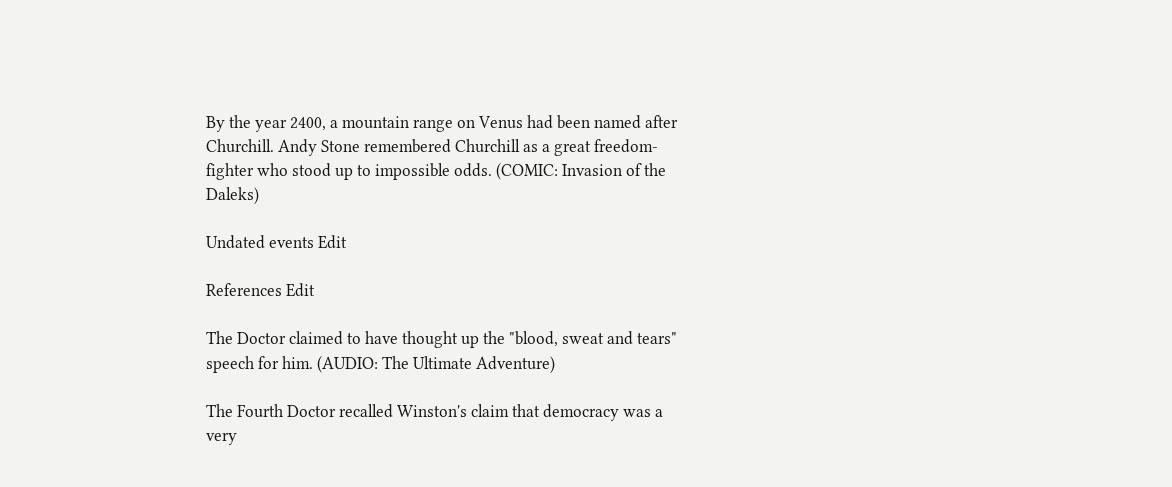By the year 2400, a mountain range on Venus had been named after Churchill. Andy Stone remembered Churchill as a great freedom-fighter who stood up to impossible odds. (COMIC: Invasion of the Daleks)

Undated events Edit

References Edit

The Doctor claimed to have thought up the "blood, sweat and tears" speech for him. (AUDIO: The Ultimate Adventure)

The Fourth Doctor recalled Winston's claim that democracy was a very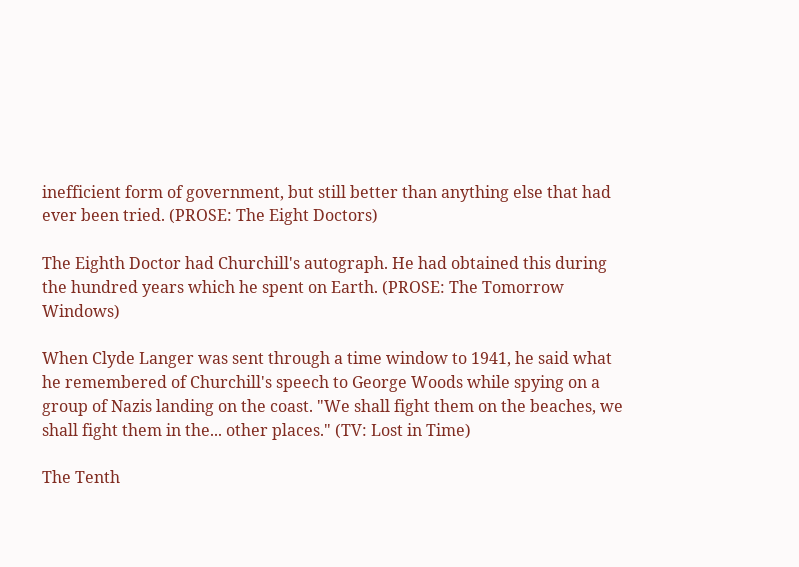inefficient form of government, but still better than anything else that had ever been tried. (PROSE: The Eight Doctors)

The Eighth Doctor had Churchill's autograph. He had obtained this during the hundred years which he spent on Earth. (PROSE: The Tomorrow Windows)

When Clyde Langer was sent through a time window to 1941, he said what he remembered of Churchill's speech to George Woods while spying on a group of Nazis landing on the coast. "We shall fight them on the beaches, we shall fight them in the... other places." (TV: Lost in Time)

The Tenth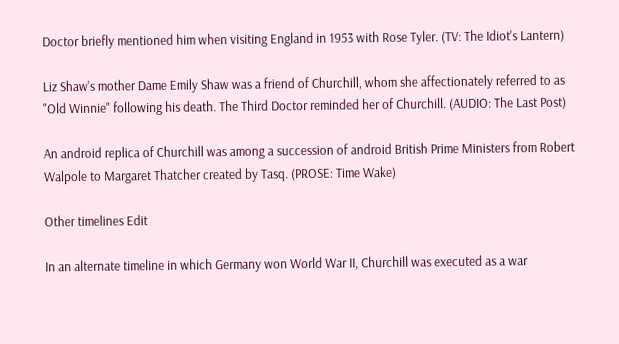Doctor briefly mentioned him when visiting England in 1953 with Rose Tyler. (TV: The Idiot's Lantern)

Liz Shaw's mother Dame Emily Shaw was a friend of Churchill, whom she affectionately referred to as "Old Winnie" following his death. The Third Doctor reminded her of Churchill. (AUDIO: The Last Post)

An android replica of Churchill was among a succession of android British Prime Ministers from Robert Walpole to Margaret Thatcher created by Tasq. (PROSE: Time Wake)

Other timelines Edit

In an alternate timeline in which Germany won World War II, Churchill was executed as a war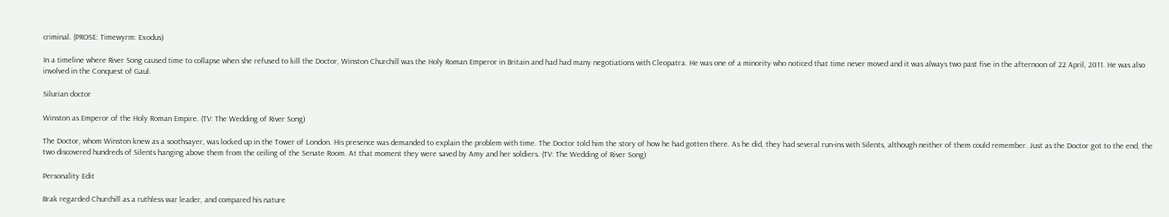criminal. (PROSE: Timewyrm: Exodus)

In a timeline where River Song caused time to collapse when she refused to kill the Doctor, Winston Churchill was the Holy Roman Emperor in Britain and had had many negotiations with Cleopatra. He was one of a minority who noticed that time never moved and it was always two past five in the afternoon of 22 April, 2011. He was also involved in the Conquest of Gaul.

Silurian doctor

Winston as Emperor of the Holy Roman Empire. (TV: The Wedding of River Song)

The Doctor, whom Winston knew as a soothsayer, was locked up in the Tower of London. His presence was demanded to explain the problem with time. The Doctor told him the story of how he had gotten there. As he did, they had several run-ins with Silents, although neither of them could remember. Just as the Doctor got to the end, the two discovered hundreds of Silents hanging above them from the ceiling of the Senate Room. At that moment they were saved by Amy and her soldiers. (TV: The Wedding of River Song)

Personality Edit

Brak regarded Churchill as a ruthless war leader, and compared his nature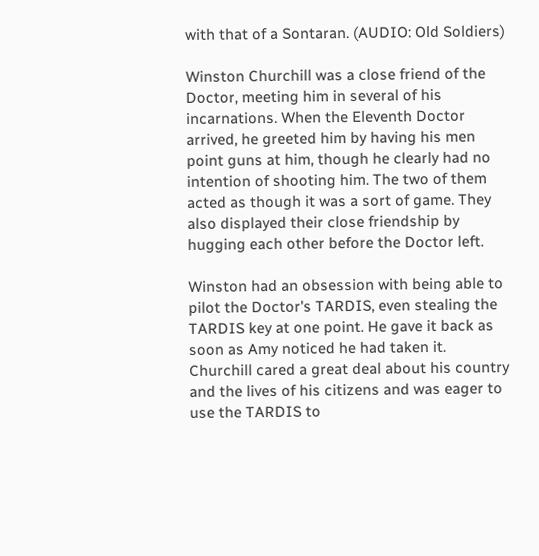with that of a Sontaran. (AUDIO: Old Soldiers)

Winston Churchill was a close friend of the Doctor, meeting him in several of his incarnations. When the Eleventh Doctor arrived, he greeted him by having his men point guns at him, though he clearly had no intention of shooting him. The two of them acted as though it was a sort of game. They also displayed their close friendship by hugging each other before the Doctor left.

Winston had an obsession with being able to pilot the Doctor's TARDIS, even stealing the TARDIS key at one point. He gave it back as soon as Amy noticed he had taken it. Churchill cared a great deal about his country and the lives of his citizens and was eager to use the TARDIS to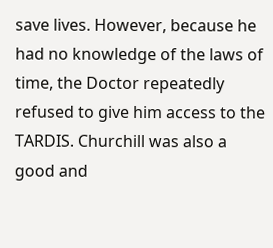save lives. However, because he had no knowledge of the laws of time, the Doctor repeatedly refused to give him access to the TARDIS. Churchill was also a good and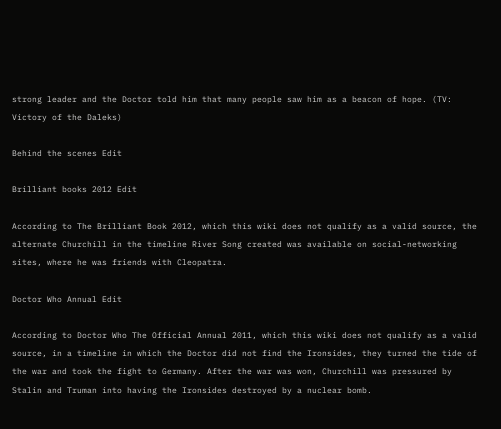strong leader and the Doctor told him that many people saw him as a beacon of hope. (TV: Victory of the Daleks)

Behind the scenes Edit

Brilliant books 2012 Edit

According to The Brilliant Book 2012, which this wiki does not qualify as a valid source, the alternate Churchill in the timeline River Song created was available on social-networking sites, where he was friends with Cleopatra.

Doctor Who Annual Edit

According to Doctor Who The Official Annual 2011, which this wiki does not qualify as a valid source, in a timeline in which the Doctor did not find the Ironsides, they turned the tide of the war and took the fight to Germany. After the war was won, Churchill was pressured by Stalin and Truman into having the Ironsides destroyed by a nuclear bomb.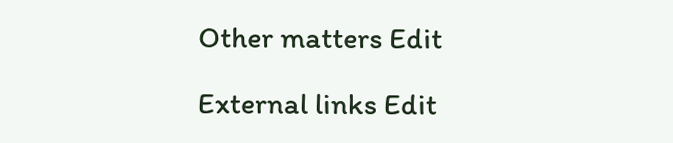Other matters Edit

External links Edit